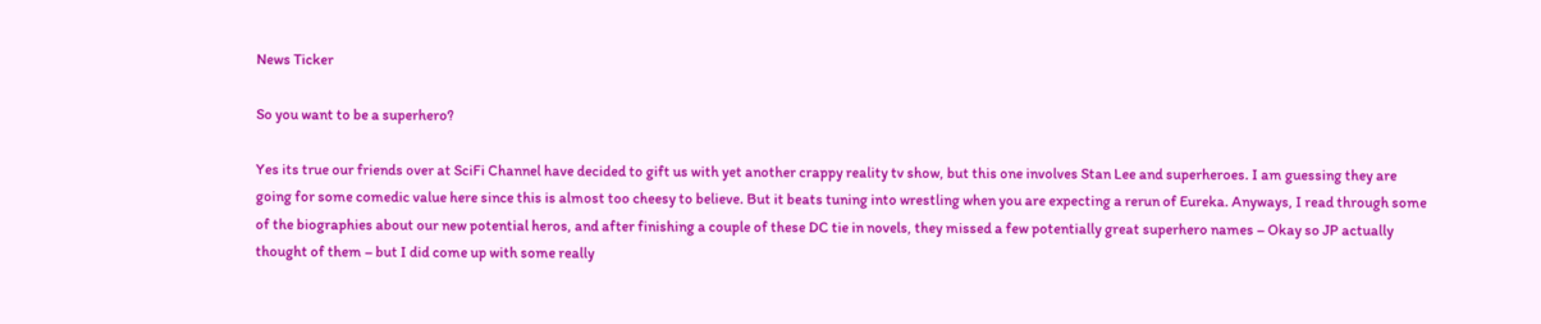News Ticker

So you want to be a superhero?

Yes its true our friends over at SciFi Channel have decided to gift us with yet another crappy reality tv show, but this one involves Stan Lee and superheroes. I am guessing they are going for some comedic value here since this is almost too cheesy to believe. But it beats tuning into wrestling when you are expecting a rerun of Eureka. Anyways, I read through some of the biographies about our new potential heros, and after finishing a couple of these DC tie in novels, they missed a few potentially great superhero names – Okay so JP actually thought of them – but I did come up with some really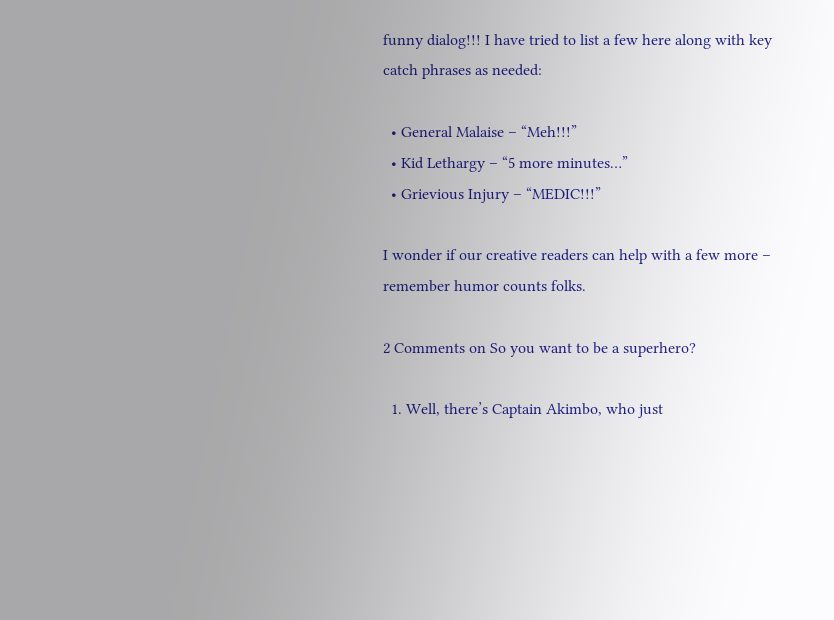funny dialog!!! I have tried to list a few here along with key catch phrases as needed:

  • General Malaise – “Meh!!!”
  • Kid Lethargy – “5 more minutes…”
  • Grievious Injury – “MEDIC!!!”

I wonder if our creative readers can help with a few more – remember humor counts folks.

2 Comments on So you want to be a superhero?

  1. Well, there’s Captain Akimbo, who just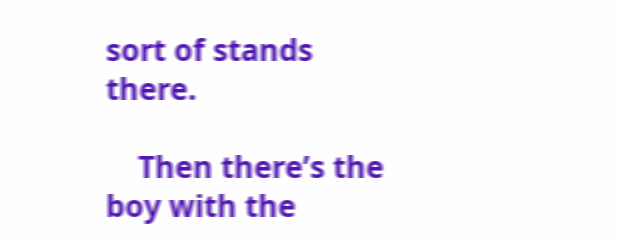sort of stands there.

    Then there’s the boy with the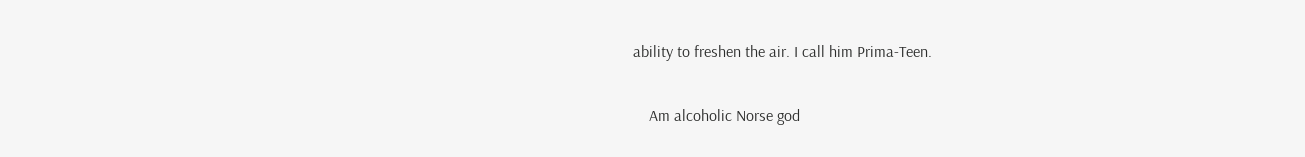ability to freshen the air. I call him Prima-Teen.

    Am alcoholic Norse god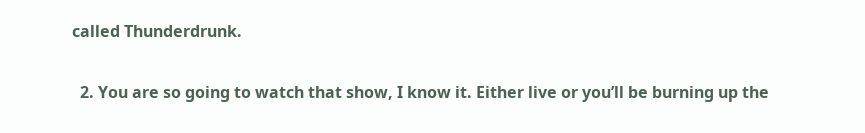called Thunderdrunk.

  2. You are so going to watch that show, I know it. Either live or you’ll be burning up the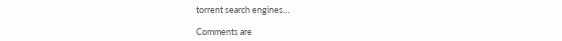torrent search engines…

Comments are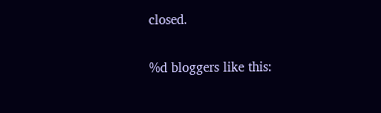closed.

%d bloggers like this: